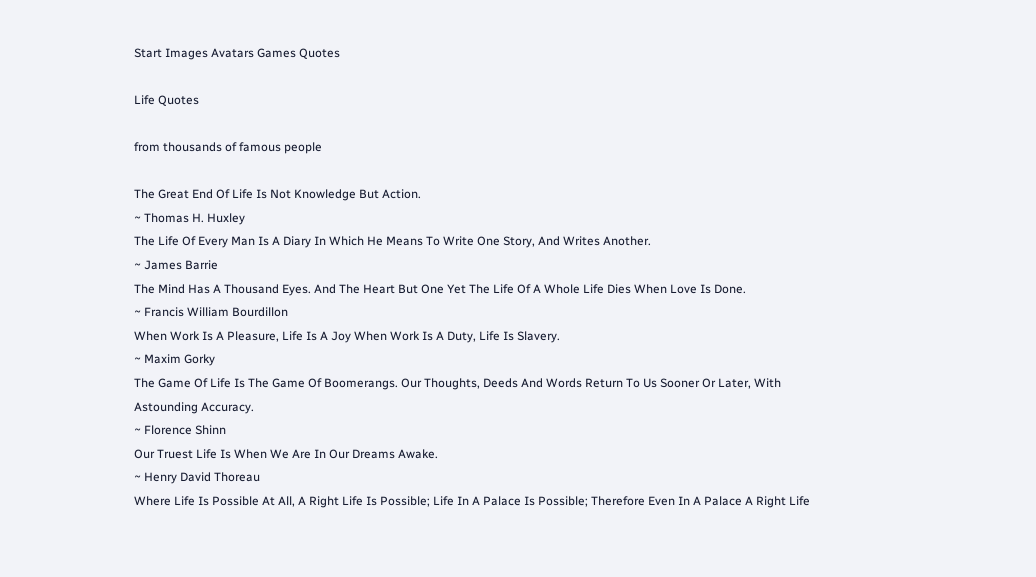Start Images Avatars Games Quotes

Life Quotes

from thousands of famous people

The Great End Of Life Is Not Knowledge But Action.
~ Thomas H. Huxley
The Life Of Every Man Is A Diary In Which He Means To Write One Story, And Writes Another.
~ James Barrie
The Mind Has A Thousand Eyes. And The Heart But One Yet The Life Of A Whole Life Dies When Love Is Done.
~ Francis William Bourdillon
When Work Is A Pleasure, Life Is A Joy When Work Is A Duty, Life Is Slavery.
~ Maxim Gorky
The Game Of Life Is The Game Of Boomerangs. Our Thoughts, Deeds And Words Return To Us Sooner Or Later, With Astounding Accuracy.
~ Florence Shinn
Our Truest Life Is When We Are In Our Dreams Awake.
~ Henry David Thoreau
Where Life Is Possible At All, A Right Life Is Possible; Life In A Palace Is Possible; Therefore Even In A Palace A Right Life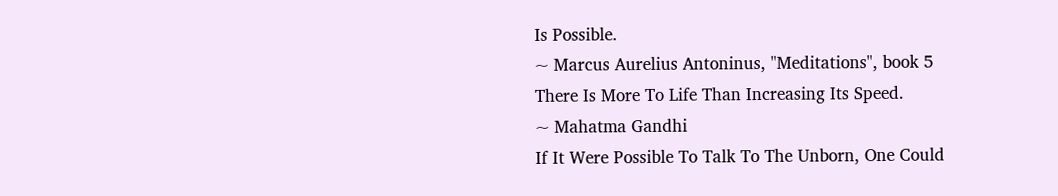Is Possible.
~ Marcus Aurelius Antoninus, "Meditations", book 5
There Is More To Life Than Increasing Its Speed.
~ Mahatma Gandhi
If It Were Possible To Talk To The Unborn, One Could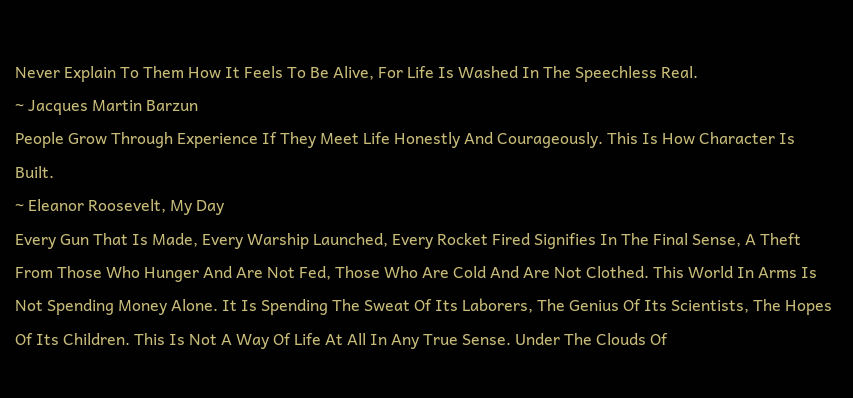Never Explain To Them How It Feels To Be Alive, For Life Is Washed In The Speechless Real.
~ Jacques Martin Barzun
People Grow Through Experience If They Meet Life Honestly And Courageously. This Is How Character Is Built.
~ Eleanor Roosevelt, My Day
Every Gun That Is Made, Every Warship Launched, Every Rocket Fired Signifies In The Final Sense, A Theft From Those Who Hunger And Are Not Fed, Those Who Are Cold And Are Not Clothed. This World In Arms Is Not Spending Money Alone. It Is Spending The Sweat Of Its Laborers, The Genius Of Its Scientists, The Hopes Of Its Children. This Is Not A Way Of Life At All In Any True Sense. Under The Clouds Of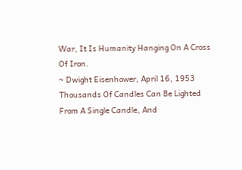War, It Is Humanity Hanging On A Cross Of Iron.
~ Dwight Eisenhower, April 16, 1953
Thousands Of Candles Can Be Lighted From A Single Candle, And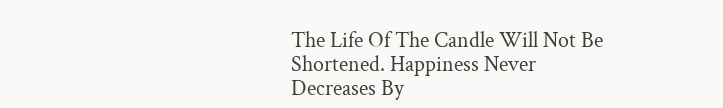The Life Of The Candle Will Not Be Shortened. Happiness Never Decreases By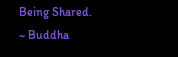Being Shared.
~ Buddha